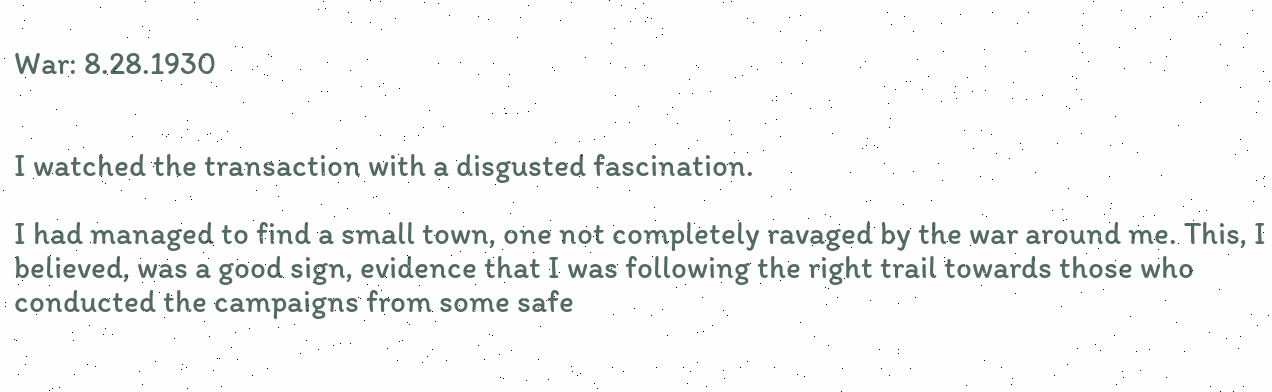War: 8.28.1930


I watched the transaction with a disgusted fascination.

I had managed to find a small town, one not completely ravaged by the war around me. This, I believed, was a good sign, evidence that I was following the right trail towards those who conducted the campaigns from some safe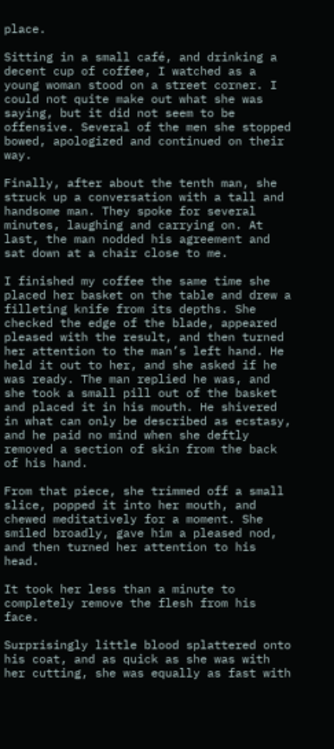place.

Sitting in a small café, and drinking a decent cup of coffee, I watched as a young woman stood on a street corner. I could not quite make out what she was saying, but it did not seem to be offensive. Several of the men she stopped bowed, apologized and continued on their way.

Finally, after about the tenth man, she struck up a conversation with a tall and handsome man. They spoke for several minutes, laughing and carrying on. At last, the man nodded his agreement and sat down at a chair close to me.

I finished my coffee the same time she placed her basket on the table and drew a filleting knife from its depths. She checked the edge of the blade, appeared pleased with the result, and then turned her attention to the man’s left hand. He held it out to her, and she asked if he was ready. The man replied he was, and she took a small pill out of the basket and placed it in his mouth. He shivered in what can only be described as ecstasy, and he paid no mind when she deftly removed a section of skin from the back of his hand.

From that piece, she trimmed off a small slice, popped it into her mouth, and chewed meditatively for a moment. She smiled broadly, gave him a pleased nod, and then turned her attention to his head.

It took her less than a minute to completely remove the flesh from his face.

Surprisingly little blood splattered onto his coat, and as quick as she was with her cutting, she was equally as fast with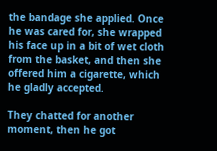the bandage she applied. Once he was cared for, she wrapped his face up in a bit of wet cloth from the basket, and then she offered him a cigarette, which he gladly accepted.

They chatted for another moment, then he got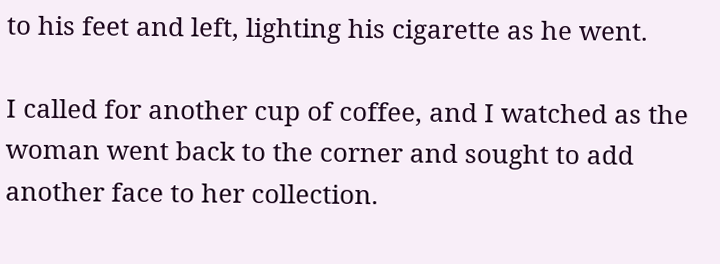to his feet and left, lighting his cigarette as he went.

I called for another cup of coffee, and I watched as the woman went back to the corner and sought to add another face to her collection.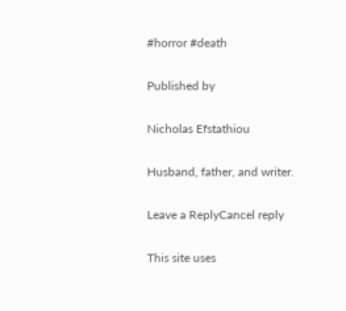#horror #death

Published by

Nicholas Efstathiou

Husband, father, and writer.

Leave a ReplyCancel reply

This site uses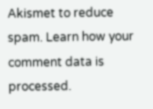Akismet to reduce spam. Learn how your comment data is processed.